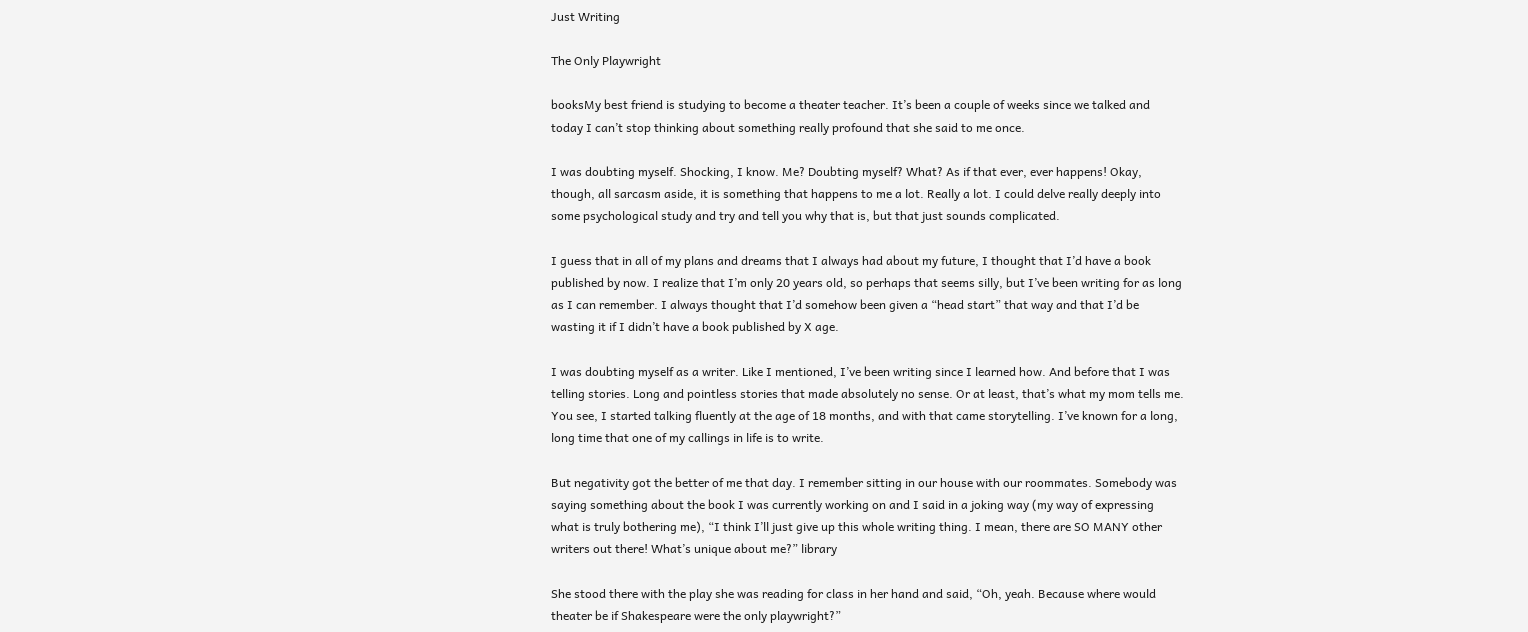Just Writing

The Only Playwright

booksMy best friend is studying to become a theater teacher. It’s been a couple of weeks since we talked and today I can’t stop thinking about something really profound that she said to me once.

I was doubting myself. Shocking, I know. Me? Doubting myself? What? As if that ever, ever happens! Okay, though, all sarcasm aside, it is something that happens to me a lot. Really a lot. I could delve really deeply into some psychological study and try and tell you why that is, but that just sounds complicated.

I guess that in all of my plans and dreams that I always had about my future, I thought that I’d have a book published by now. I realize that I’m only 20 years old, so perhaps that seems silly, but I’ve been writing for as long as I can remember. I always thought that I’d somehow been given a “head start” that way and that I’d be wasting it if I didn’t have a book published by X age.

I was doubting myself as a writer. Like I mentioned, I’ve been writing since I learned how. And before that I was telling stories. Long and pointless stories that made absolutely no sense. Or at least, that’s what my mom tells me. You see, I started talking fluently at the age of 18 months, and with that came storytelling. I’ve known for a long, long time that one of my callings in life is to write.

But negativity got the better of me that day. I remember sitting in our house with our roommates. Somebody was saying something about the book I was currently working on and I said in a joking way (my way of expressing what is truly bothering me), “I think I’ll just give up this whole writing thing. I mean, there are SO MANY other writers out there! What’s unique about me?” library

She stood there with the play she was reading for class in her hand and said, “Oh, yeah. Because where would theater be if Shakespeare were the only playwright?”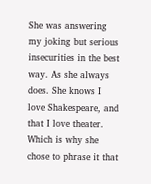She was answering my joking but serious insecurities in the best way. As she always does. She knows I love Shakespeare, and that I love theater. Which is why she chose to phrase it that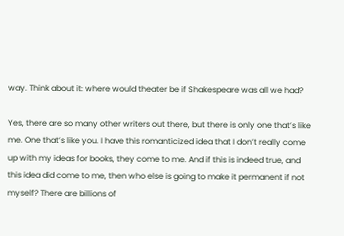way. Think about it: where would theater be if Shakespeare was all we had?

Yes, there are so many other writers out there, but there is only one that’s like me. One that’s like you. I have this romanticized idea that I don’t really come up with my ideas for books, they come to me. And if this is indeed true, and this idea did come to me, then who else is going to make it permanent if not myself? There are billions of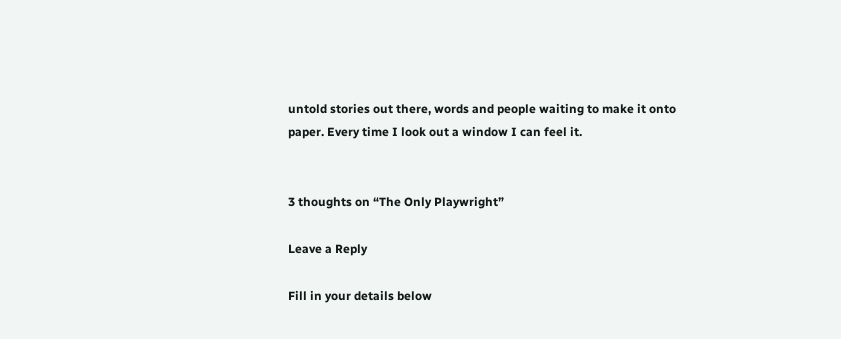untold stories out there, words and people waiting to make it onto paper. Every time I look out a window I can feel it.


3 thoughts on “The Only Playwright”

Leave a Reply

Fill in your details below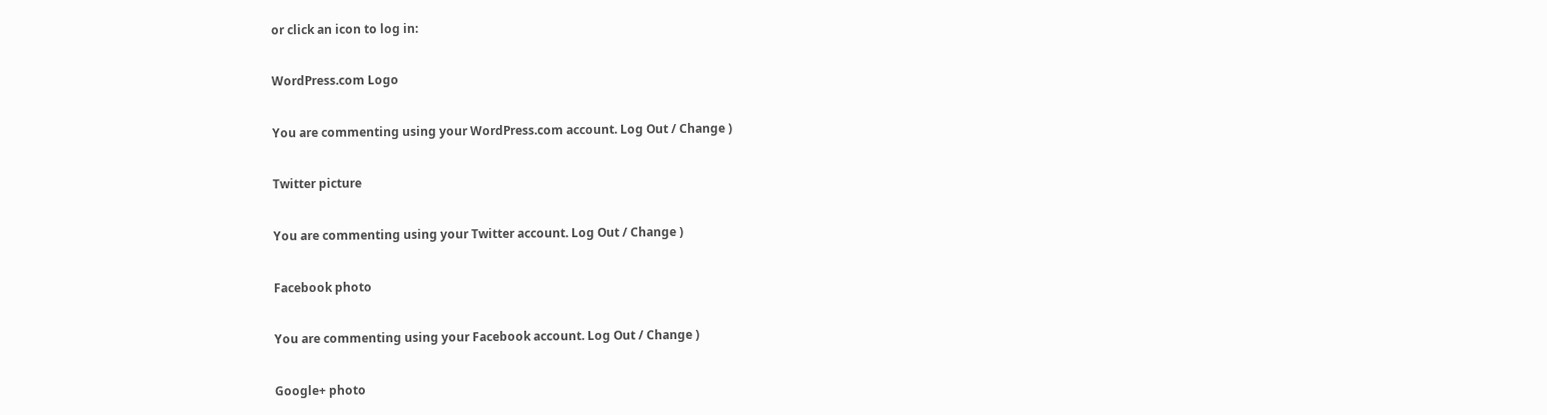or click an icon to log in:

WordPress.com Logo

You are commenting using your WordPress.com account. Log Out / Change )

Twitter picture

You are commenting using your Twitter account. Log Out / Change )

Facebook photo

You are commenting using your Facebook account. Log Out / Change )

Google+ photo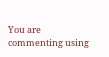You are commenting using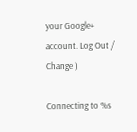your Google+ account. Log Out / Change )

Connecting to %s